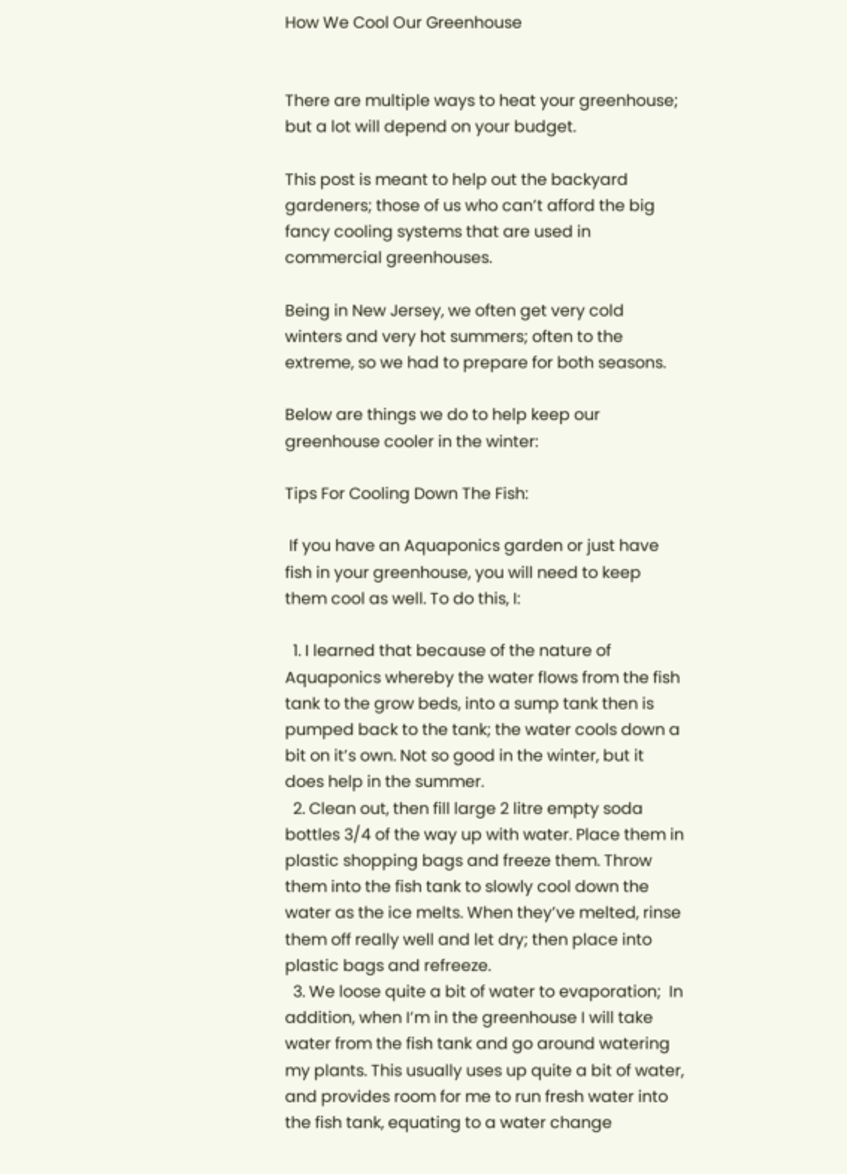How We Cool Our Greenhouse


There are multiple ways to heat your greenhouse; but a lot will depend on your budget.

This post is meant to help out the backyard gardeners; those of us who can’t afford the big fancy cooling systems that are used in commercial greenhouses.

Being in New Jersey, we often get very cold winters and very hot summers; often to the extreme, so we had to prepare for both seasons.

Below are things we do to help keep our greenhouse cooler in the winter:

Tips For Cooling Down The Fish:

 If you have an Aquaponics garden or just have fish in your greenhouse, you will need to keep them cool as well. To do this, I:

  1. I learned that because of the nature of Aquaponics whereby the water flows from the fish tank to the grow beds, into a sump tank then is pumped back to the tank; the water cools down a bit on it’s own. Not so good in the winter, but it does help in the summer.
  2. Clean out, then fill large 2 litre empty soda bottles 3/4 of the way up with water. Place them in plastic shopping bags and freeze them. Throw them into the fish tank to slowly cool down the water as the ice melts. When they’ve melted, rinse them off really well and let dry; then place into plastic bags and refreeze.
  3. We loose quite a bit of water to evaporation;  In addition, when I’m in the greenhouse I will take water from the fish tank and go around watering my plants. This usually uses up quite a bit of water, and provides room for me to run fresh water into the fish tank, equating to a water change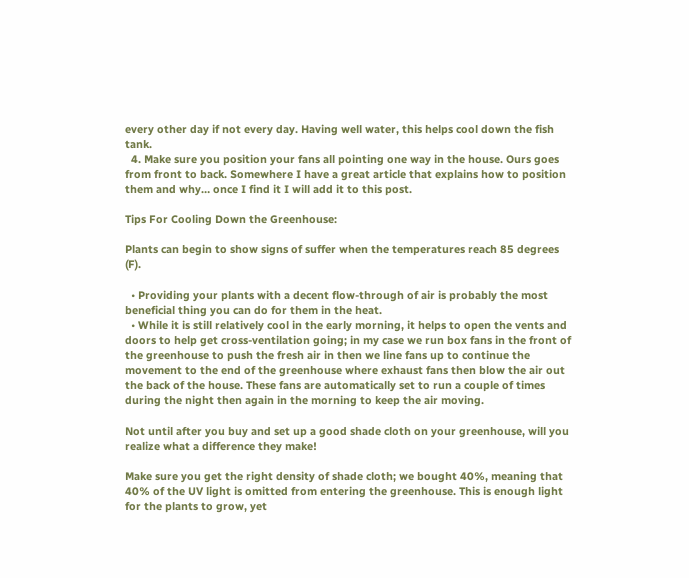every other day if not every day. Having well water, this helps cool down the fish tank.
  4. Make sure you position your fans all pointing one way in the house. Ours goes from front to back. Somewhere I have a great article that explains how to position them and why… once I find it I will add it to this post.

Tips For Cooling Down the Greenhouse:

Plants can begin to show signs of suffer when the temperatures reach 85 degrees (F).

  • Providing your plants with a decent flow-through of air is probably the most beneficial thing you can do for them in the heat.
  • While it is still relatively cool in the early morning, it helps to open the vents and doors to help get cross-ventilation going; in my case we run box fans in the front of the greenhouse to push the fresh air in then we line fans up to continue the movement to the end of the greenhouse where exhaust fans then blow the air out the back of the house. These fans are automatically set to run a couple of times during the night then again in the morning to keep the air moving.

Not until after you buy and set up a good shade cloth on your greenhouse, will you realize what a difference they make!

Make sure you get the right density of shade cloth; we bought 40%, meaning that 40% of the UV light is omitted from entering the greenhouse. This is enough light for the plants to grow, yet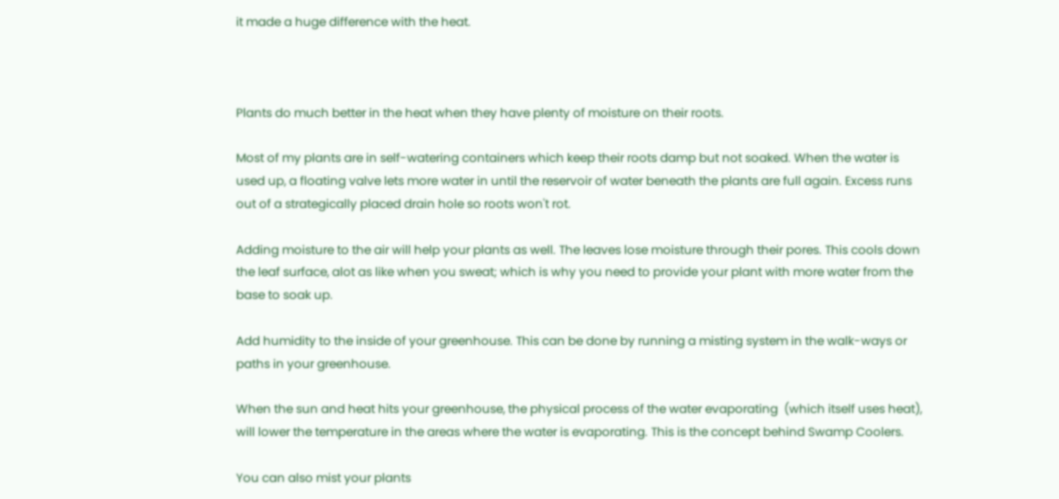it made a huge difference with the heat.



Plants do much better in the heat when they have plenty of moisture on their roots.

Most of my plants are in self-watering containers which keep their roots damp but not soaked. When the water is used up, a floating valve lets more water in until the reservoir of water beneath the plants are full again. Excess runs out of a strategically placed drain hole so roots won't rot.

Adding moisture to the air will help your plants as well. The leaves lose moisture through their pores. This cools down the leaf surface, alot as like when you sweat; which is why you need to provide your plant with more water from the base to soak up.

Add humidity to the inside of your greenhouse. This can be done by running a misting system in the walk-ways or paths in your greenhouse.

When the sun and heat hits your greenhouse, the physical process of the water evaporating  (which itself uses heat), will lower the temperature in the areas where the water is evaporating. This is the concept behind Swamp Coolers.

You can also mist your plants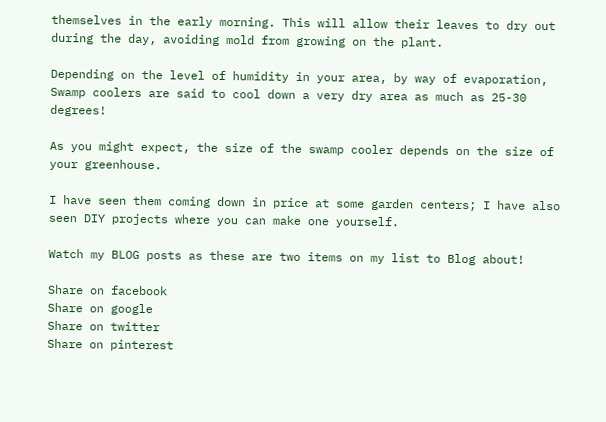themselves in the early morning. This will allow their leaves to dry out during the day, avoiding mold from growing on the plant.

Depending on the level of humidity in your area, by way of evaporation, Swamp coolers are said to cool down a very dry area as much as 25-30 degrees!

As you might expect, the size of the swamp cooler depends on the size of your greenhouse.

I have seen them coming down in price at some garden centers; I have also seen DIY projects where you can make one yourself.

Watch my BLOG posts as these are two items on my list to Blog about!

Share on facebook
Share on google
Share on twitter
Share on pinterest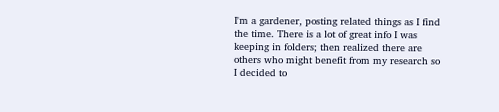I'm a gardener, posting related things as I find the time. There is a lot of great info I was keeping in folders; then realized there are others who might benefit from my research so I decided to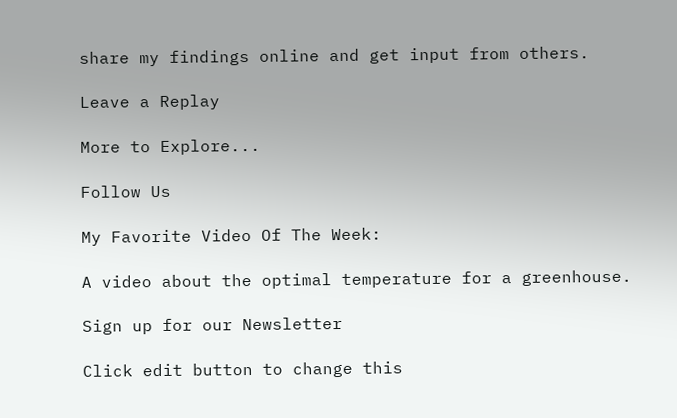share my findings online and get input from others.

Leave a Replay

More to Explore...

Follow Us

My Favorite Video Of The Week:

A video about the optimal temperature for a greenhouse.

Sign up for our Newsletter

Click edit button to change this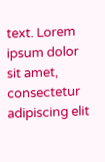text. Lorem ipsum dolor sit amet, consectetur adipiscing elit